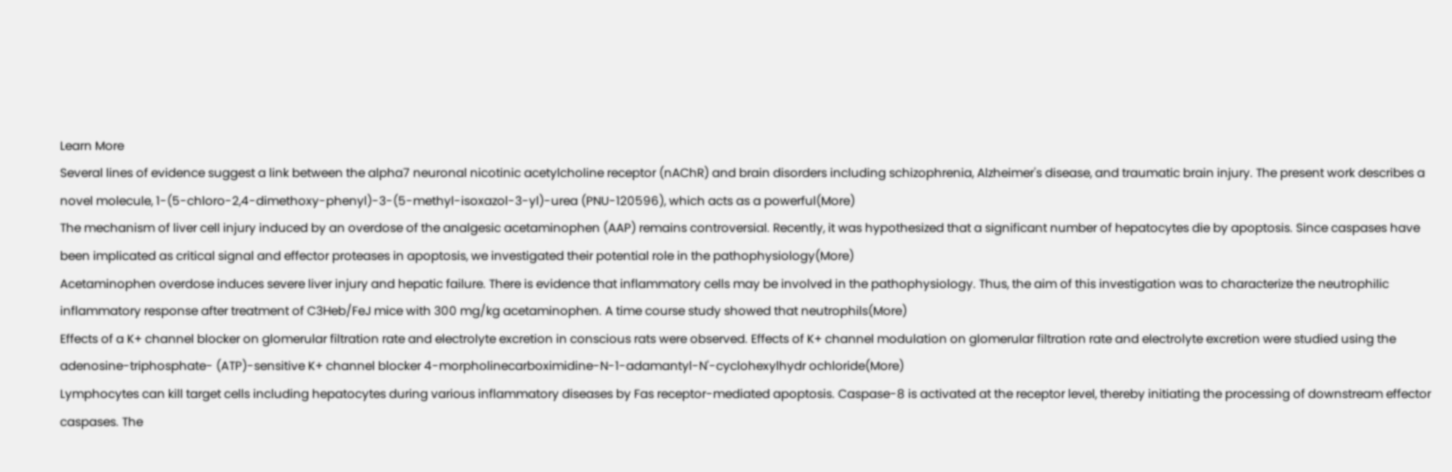Learn More
Several lines of evidence suggest a link between the alpha7 neuronal nicotinic acetylcholine receptor (nAChR) and brain disorders including schizophrenia, Alzheimer's disease, and traumatic brain injury. The present work describes a novel molecule, 1-(5-chloro-2,4-dimethoxy-phenyl)-3-(5-methyl-isoxazol-3-yl)-urea (PNU-120596), which acts as a powerful(More)
The mechanism of liver cell injury induced by an overdose of the analgesic acetaminophen (AAP) remains controversial. Recently, it was hypothesized that a significant number of hepatocytes die by apoptosis. Since caspases have been implicated as critical signal and effector proteases in apoptosis, we investigated their potential role in the pathophysiology(More)
Acetaminophen overdose induces severe liver injury and hepatic failure. There is evidence that inflammatory cells may be involved in the pathophysiology. Thus, the aim of this investigation was to characterize the neutrophilic inflammatory response after treatment of C3Heb/FeJ mice with 300 mg/kg acetaminophen. A time course study showed that neutrophils(More)
Effects of a K+ channel blocker on glomerular filtration rate and electrolyte excretion in conscious rats were observed. Effects of K+ channel modulation on glomerular filtration rate and electrolyte excretion were studied using the adenosine-triphosphate- (ATP)-sensitive K+ channel blocker 4-morpholinecarboximidine-N-1-adamantyl-N'-cyclohexylhydr ochloride(More)
Lymphocytes can kill target cells including hepatocytes during various inflammatory diseases by Fas receptor-mediated apoptosis. Caspase-8 is activated at the receptor level, thereby initiating the processing of downstream effector caspases. The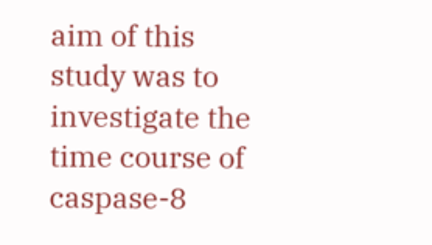aim of this study was to investigate the time course of caspase-8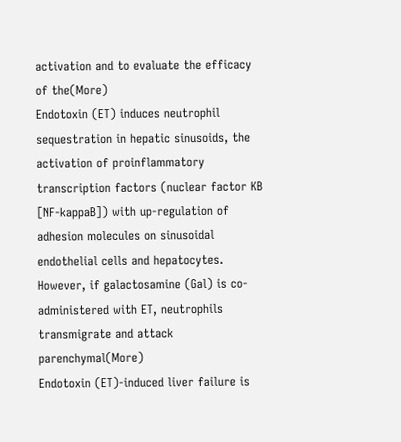activation and to evaluate the efficacy of the(More)
Endotoxin (ET) induces neutrophil sequestration in hepatic sinusoids, the activation of proinflammatory transcription factors (nuclear factor KB [NF-kappaB]) with up-regulation of adhesion molecules on sinusoidal endothelial cells and hepatocytes. However, if galactosamine (Gal) is co-administered with ET, neutrophils transmigrate and attack parenchymal(More)
Endotoxin (ET)-induced liver failure is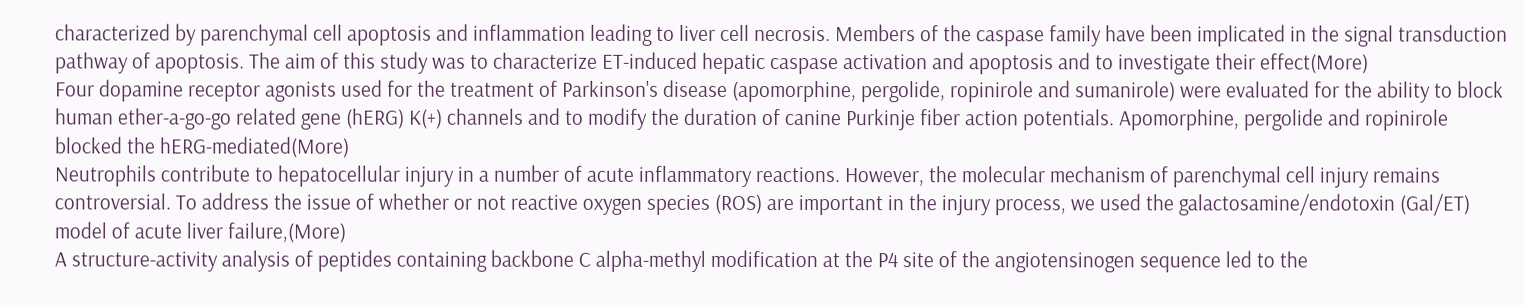characterized by parenchymal cell apoptosis and inflammation leading to liver cell necrosis. Members of the caspase family have been implicated in the signal transduction pathway of apoptosis. The aim of this study was to characterize ET-induced hepatic caspase activation and apoptosis and to investigate their effect(More)
Four dopamine receptor agonists used for the treatment of Parkinson's disease (apomorphine, pergolide, ropinirole and sumanirole) were evaluated for the ability to block human ether-a-go-go related gene (hERG) K(+) channels and to modify the duration of canine Purkinje fiber action potentials. Apomorphine, pergolide and ropinirole blocked the hERG-mediated(More)
Neutrophils contribute to hepatocellular injury in a number of acute inflammatory reactions. However, the molecular mechanism of parenchymal cell injury remains controversial. To address the issue of whether or not reactive oxygen species (ROS) are important in the injury process, we used the galactosamine/endotoxin (Gal/ET) model of acute liver failure,(More)
A structure-activity analysis of peptides containing backbone C alpha-methyl modification at the P4 site of the angiotensinogen sequence led to the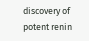discovery of potent renin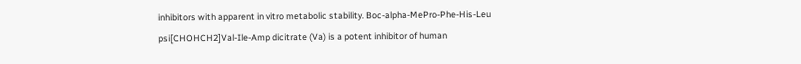inhibitors with apparent in vitro metabolic stability. Boc-alpha-MePro-Phe-His-Leu psi[CHOHCH2]Val-Ile-Amp dicitrate (Va) is a potent inhibitor of human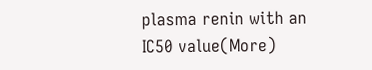plasma renin with an IC50 value(More)